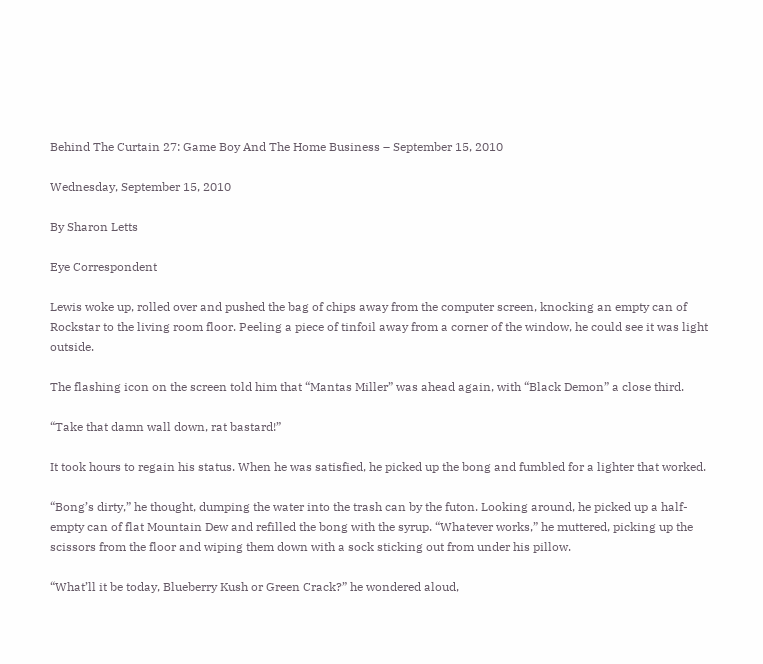Behind The Curtain 27: Game Boy And The Home Business – September 15, 2010

Wednesday, September 15, 2010

By Sharon Letts

Eye Correspondent

Lewis woke up, rolled over and pushed the bag of chips away from the computer screen, knocking an empty can of Rockstar to the living room floor. Peeling a piece of tinfoil away from a corner of the window, he could see it was light outside.

The flashing icon on the screen told him that “Mantas Miller” was ahead again, with “Black Demon” a close third.

“Take that damn wall down, rat bastard!”

It took hours to regain his status. When he was satisfied, he picked up the bong and fumbled for a lighter that worked.

“Bong’s dirty,” he thought, dumping the water into the trash can by the futon. Looking around, he picked up a half-empty can of flat Mountain Dew and refilled the bong with the syrup. “Whatever works,” he muttered, picking up the scissors from the floor and wiping them down with a sock sticking out from under his pillow.

“What’ll it be today, Blueberry Kush or Green Crack?” he wondered aloud,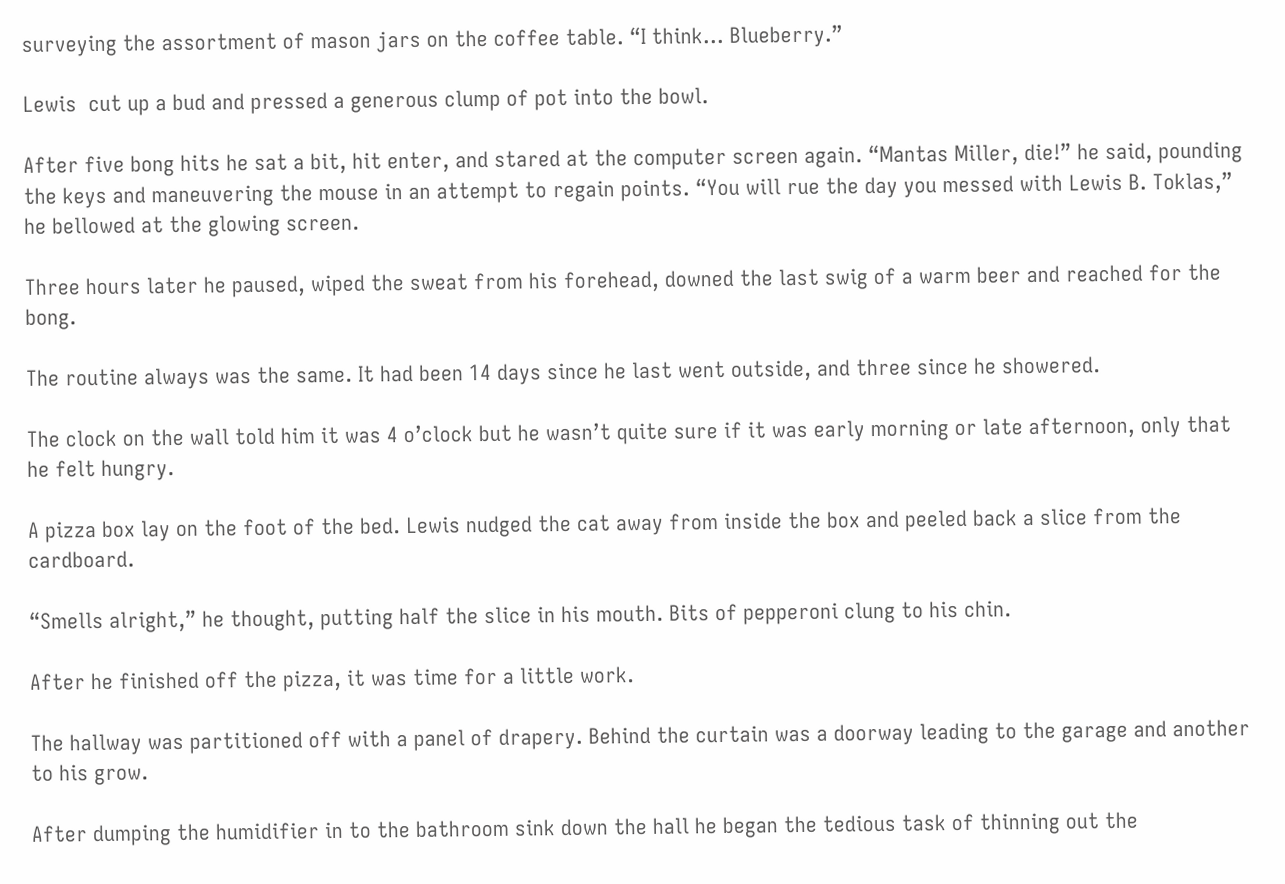surveying the assortment of mason jars on the coffee table. “I think… Blueberry.”

Lewis  cut up a bud and pressed a generous clump of pot into the bowl.

After five bong hits he sat a bit, hit enter, and stared at the computer screen again. “Mantas Miller, die!” he said, pounding the keys and maneuvering the mouse in an attempt to regain points. “You will rue the day you messed with Lewis B. Toklas,” he bellowed at the glowing screen.

Three hours later he paused, wiped the sweat from his forehead, downed the last swig of a warm beer and reached for the bong.

The routine always was the same. It had been 14 days since he last went outside, and three since he showered.

The clock on the wall told him it was 4 o’clock but he wasn’t quite sure if it was early morning or late afternoon, only that he felt hungry.

A pizza box lay on the foot of the bed. Lewis nudged the cat away from inside the box and peeled back a slice from the cardboard.

“Smells alright,” he thought, putting half the slice in his mouth. Bits of pepperoni clung to his chin.

After he finished off the pizza, it was time for a little work.

The hallway was partitioned off with a panel of drapery. Behind the curtain was a doorway leading to the garage and another to his grow.

After dumping the humidifier in to the bathroom sink down the hall he began the tedious task of thinning out the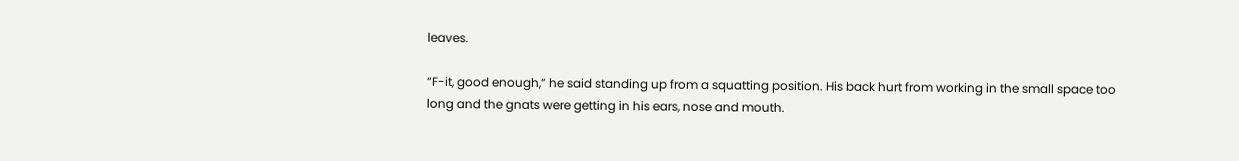leaves.

“F-it, good enough,” he said standing up from a squatting position. His back hurt from working in the small space too long and the gnats were getting in his ears, nose and mouth.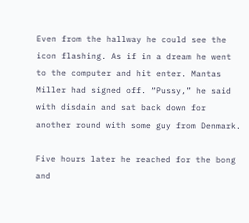Even from the hallway he could see the icon flashing. As if in a dream he went to the computer and hit enter. Mantas Miller had signed off. “Pussy,” he said with disdain and sat back down for another round with some guy from Denmark.

Five hours later he reached for the bong and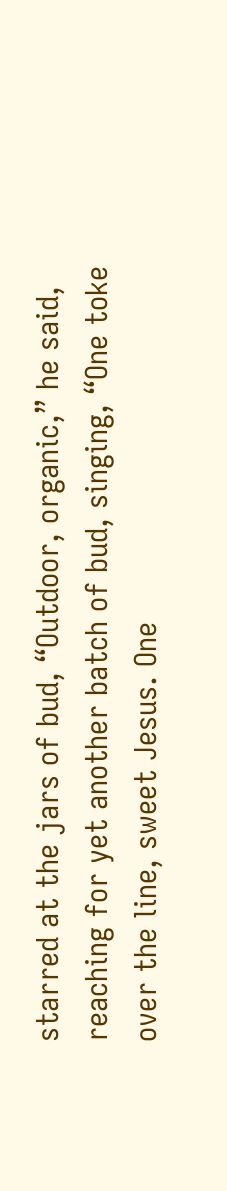starred at the jars of bud, “Outdoor, organic,” he said, reaching for yet another batch of bud, singing, “One toke over the line, sweet Jesus. One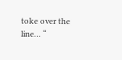toke over the line… “